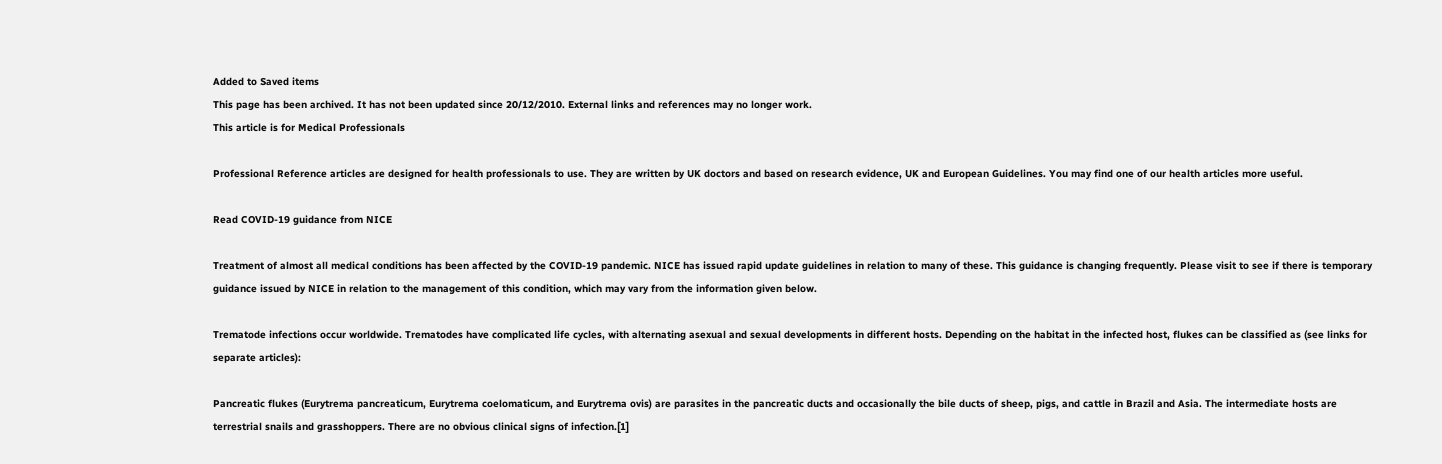Added to Saved items
This page has been archived. It has not been updated since 20/12/2010. External links and references may no longer work.
This article is for Medical Professionals

Professional Reference articles are designed for health professionals to use. They are written by UK doctors and based on research evidence, UK and European Guidelines. You may find one of our health articles more useful.

Read COVID-19 guidance from NICE

Treatment of almost all medical conditions has been affected by the COVID-19 pandemic. NICE has issued rapid update guidelines in relation to many of these. This guidance is changing frequently. Please visit to see if there is temporary guidance issued by NICE in relation to the management of this condition, which may vary from the information given below.

Trematode infections occur worldwide. Trematodes have complicated life cycles, with alternating asexual and sexual developments in different hosts. Depending on the habitat in the infected host, flukes can be classified as (see links for separate articles):

Pancreatic flukes (Eurytrema pancreaticum, Eurytrema coelomaticum, and Eurytrema ovis) are parasites in the pancreatic ducts and occasionally the bile ducts of sheep, pigs, and cattle in Brazil and Asia. The intermediate hosts are terrestrial snails and grasshoppers. There are no obvious clinical signs of infection.[1]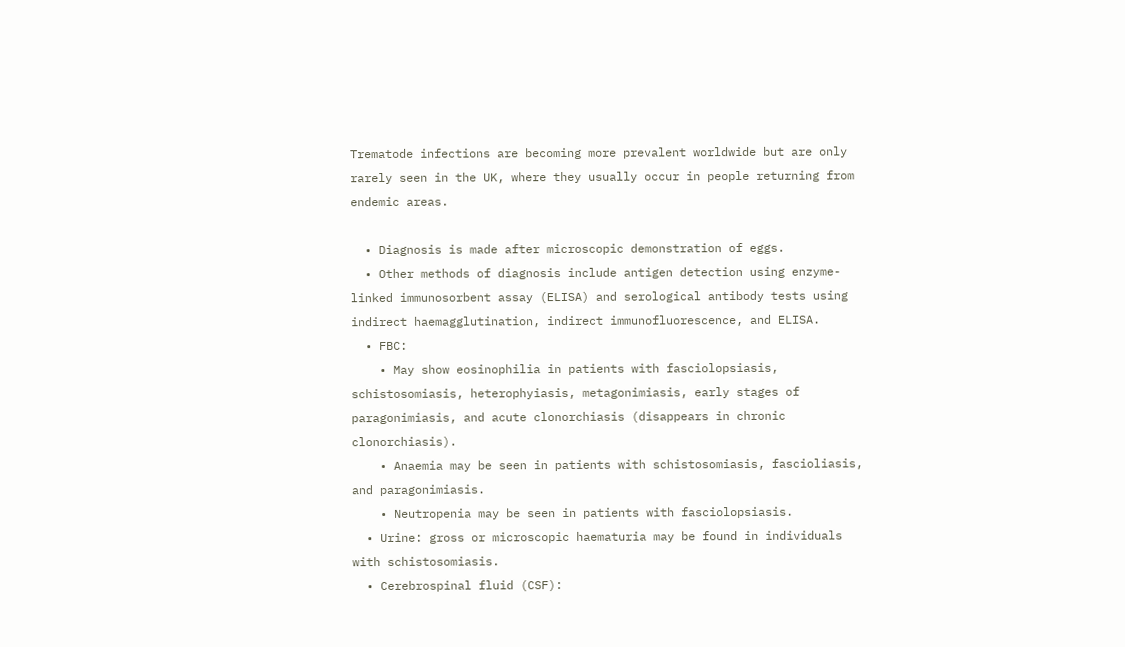Trematode infections are becoming more prevalent worldwide but are only rarely seen in the UK, where they usually occur in people returning from endemic areas.

  • Diagnosis is made after microscopic demonstration of eggs.
  • Other methods of diagnosis include antigen detection using enzyme-linked immunosorbent assay (ELISA) and serological antibody tests using indirect haemagglutination, indirect immunofluorescence, and ELISA.
  • FBC:
    • May show eosinophilia in patients with fasciolopsiasis, schistosomiasis, heterophyiasis, metagonimiasis, early stages of paragonimiasis, and acute clonorchiasis (disappears in chronic clonorchiasis).
    • Anaemia may be seen in patients with schistosomiasis, fascioliasis, and paragonimiasis.
    • Neutropenia may be seen in patients with fasciolopsiasis.
  • Urine: gross or microscopic haematuria may be found in individuals with schistosomiasis.
  • Cerebrospinal fluid (CSF):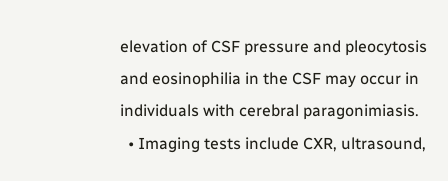elevation of CSF pressure and pleocytosis and eosinophilia in the CSF may occur in individuals with cerebral paragonimiasis.
  • Imaging tests include CXR, ultrasound,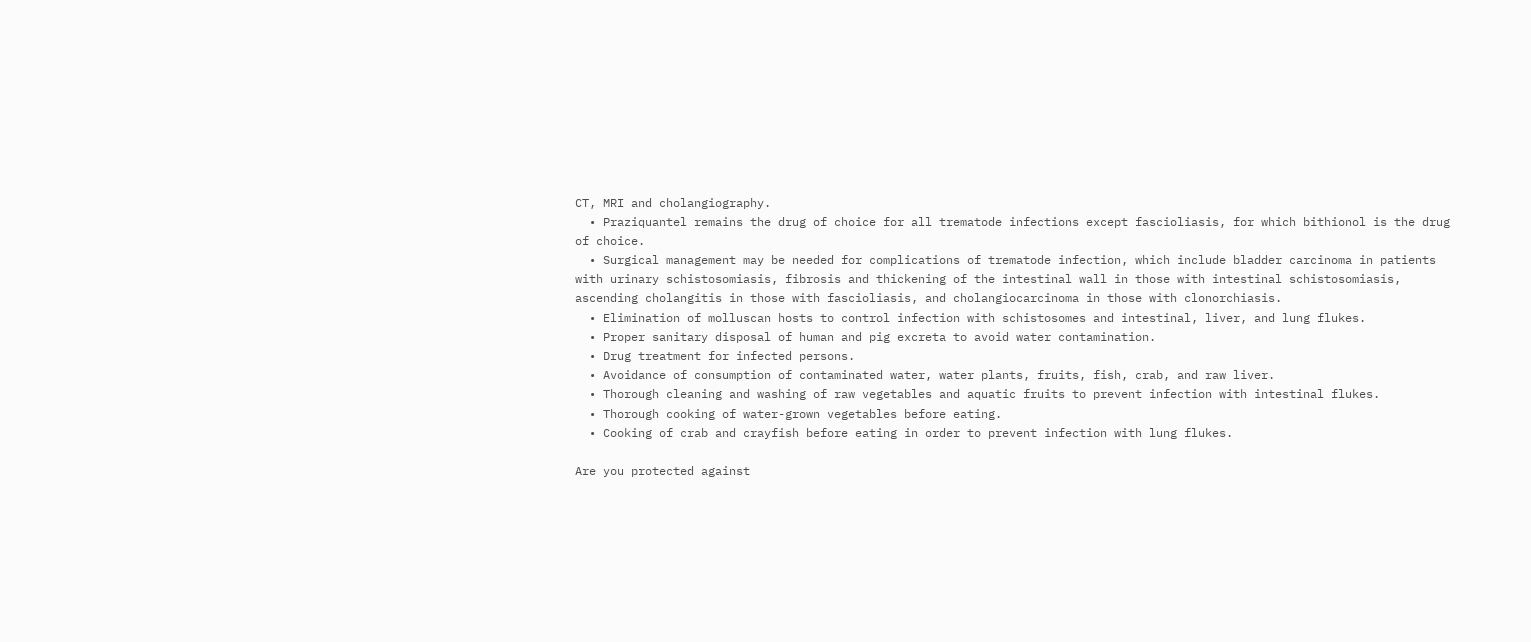CT, MRI and cholangiography.
  • Praziquantel remains the drug of choice for all trematode infections except fascioliasis, for which bithionol is the drug of choice.
  • Surgical management may be needed for complications of trematode infection, which include bladder carcinoma in patients with urinary schistosomiasis, fibrosis and thickening of the intestinal wall in those with intestinal schistosomiasis, ascending cholangitis in those with fascioliasis, and cholangiocarcinoma in those with clonorchiasis.
  • Elimination of molluscan hosts to control infection with schistosomes and intestinal, liver, and lung flukes.
  • Proper sanitary disposal of human and pig excreta to avoid water contamination.
  • Drug treatment for infected persons.
  • Avoidance of consumption of contaminated water, water plants, fruits, fish, crab, and raw liver.
  • Thorough cleaning and washing of raw vegetables and aquatic fruits to prevent infection with intestinal flukes.
  • Thorough cooking of water-grown vegetables before eating.
  • Cooking of crab and crayfish before eating in order to prevent infection with lung flukes.

Are you protected against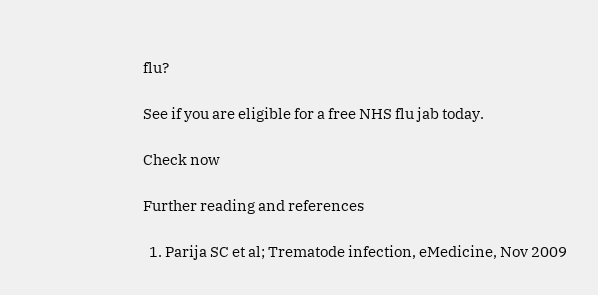flu?

See if you are eligible for a free NHS flu jab today.

Check now

Further reading and references

  1. Parija SC et al; Trematode infection, eMedicine, Nov 2009